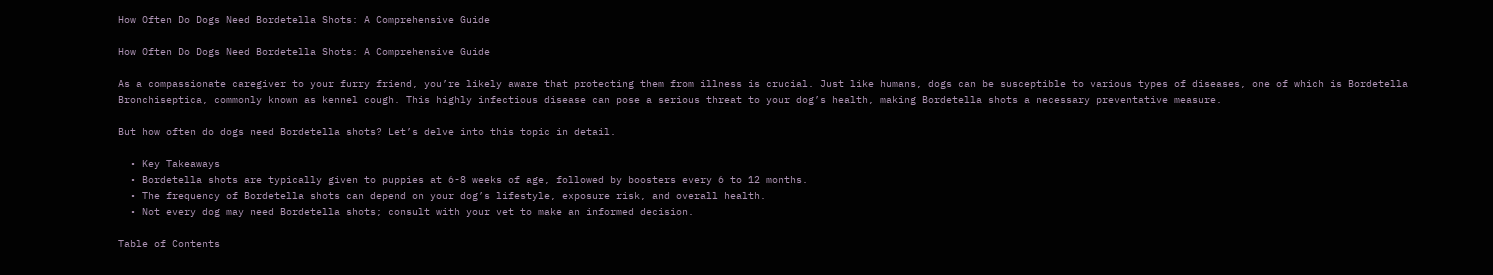How Often Do Dogs Need Bordetella Shots: A Comprehensive Guide

How Often Do Dogs Need Bordetella Shots: A Comprehensive Guide

As a compassionate caregiver to your furry friend, you’re likely aware that protecting them from illness is crucial. Just like humans, dogs can be susceptible to various types of diseases, one of which is Bordetella Bronchiseptica, commonly known as kennel cough. This highly infectious disease can pose a serious threat to your dog’s health, making Bordetella shots a necessary preventative measure.

But how often do dogs need Bordetella shots? Let’s delve into this topic in detail.

  • Key Takeaways
  • Bordetella shots are typically given to puppies at 6-8 weeks of age, followed by boosters every 6 to 12 months.
  • The frequency of Bordetella shots can depend on your dog’s lifestyle, exposure risk, and overall health.
  • Not every dog may need Bordetella shots; consult with your vet to make an informed decision.

Table of Contents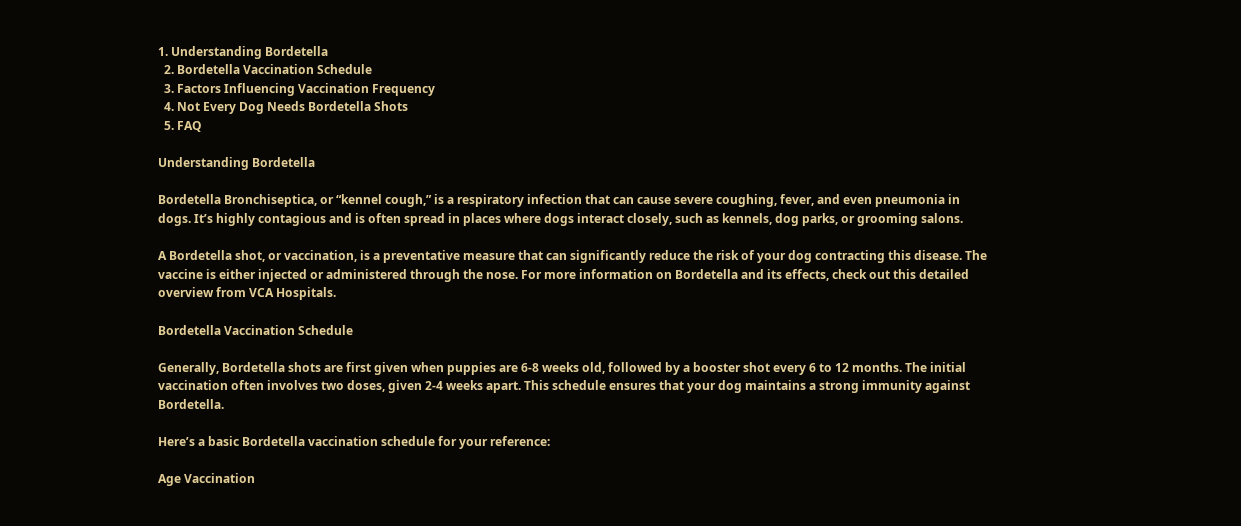1. Understanding Bordetella
  2. Bordetella Vaccination Schedule
  3. Factors Influencing Vaccination Frequency
  4. Not Every Dog Needs Bordetella Shots
  5. FAQ

Understanding Bordetella

Bordetella Bronchiseptica, or “kennel cough,” is a respiratory infection that can cause severe coughing, fever, and even pneumonia in dogs. It’s highly contagious and is often spread in places where dogs interact closely, such as kennels, dog parks, or grooming salons.

A Bordetella shot, or vaccination, is a preventative measure that can significantly reduce the risk of your dog contracting this disease. The vaccine is either injected or administered through the nose. For more information on Bordetella and its effects, check out this detailed overview from VCA Hospitals.

Bordetella Vaccination Schedule

Generally, Bordetella shots are first given when puppies are 6-8 weeks old, followed by a booster shot every 6 to 12 months. The initial vaccination often involves two doses, given 2-4 weeks apart. This schedule ensures that your dog maintains a strong immunity against Bordetella.

Here’s a basic Bordetella vaccination schedule for your reference:

Age Vaccination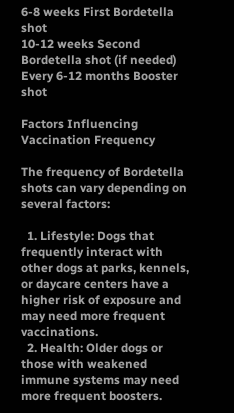6-8 weeks First Bordetella shot
10-12 weeks Second Bordetella shot (if needed)
Every 6-12 months Booster shot

Factors Influencing Vaccination Frequency

The frequency of Bordetella shots can vary depending on several factors:

  1. Lifestyle: Dogs that frequently interact with other dogs at parks, kennels, or daycare centers have a higher risk of exposure and may need more frequent vaccinations.
  2. Health: Older dogs or those with weakened immune systems may need more frequent boosters.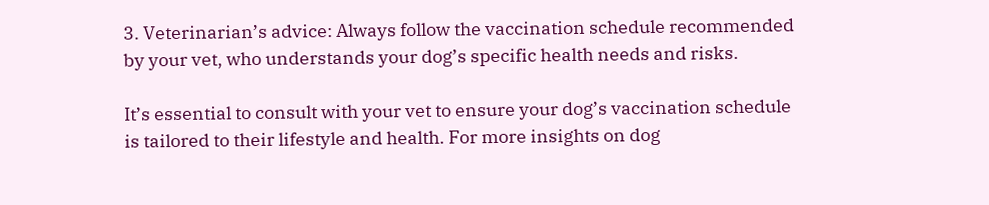3. Veterinarian’s advice: Always follow the vaccination schedule recommended by your vet, who understands your dog’s specific health needs and risks.

It’s essential to consult with your vet to ensure your dog’s vaccination schedule is tailored to their lifestyle and health. For more insights on dog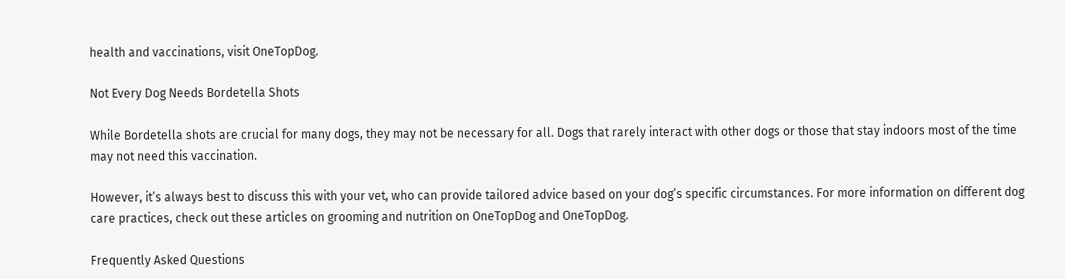health and vaccinations, visit OneTopDog.

Not Every Dog Needs Bordetella Shots

While Bordetella shots are crucial for many dogs, they may not be necessary for all. Dogs that rarely interact with other dogs or those that stay indoors most of the time may not need this vaccination.

However, it’s always best to discuss this with your vet, who can provide tailored advice based on your dog’s specific circumstances. For more information on different dog care practices, check out these articles on grooming and nutrition on OneTopDog and OneTopDog.

Frequently Asked Questions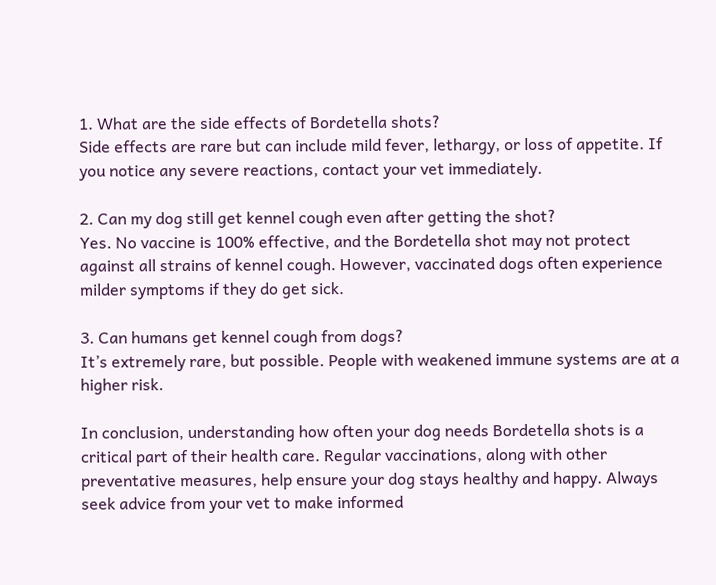1. What are the side effects of Bordetella shots?
Side effects are rare but can include mild fever, lethargy, or loss of appetite. If you notice any severe reactions, contact your vet immediately.

2. Can my dog still get kennel cough even after getting the shot?
Yes. No vaccine is 100% effective, and the Bordetella shot may not protect against all strains of kennel cough. However, vaccinated dogs often experience milder symptoms if they do get sick.

3. Can humans get kennel cough from dogs?
It’s extremely rare, but possible. People with weakened immune systems are at a higher risk.

In conclusion, understanding how often your dog needs Bordetella shots is a critical part of their health care. Regular vaccinations, along with other preventative measures, help ensure your dog stays healthy and happy. Always seek advice from your vet to make informed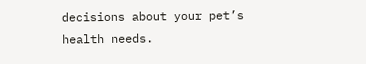decisions about your pet’s health needs.